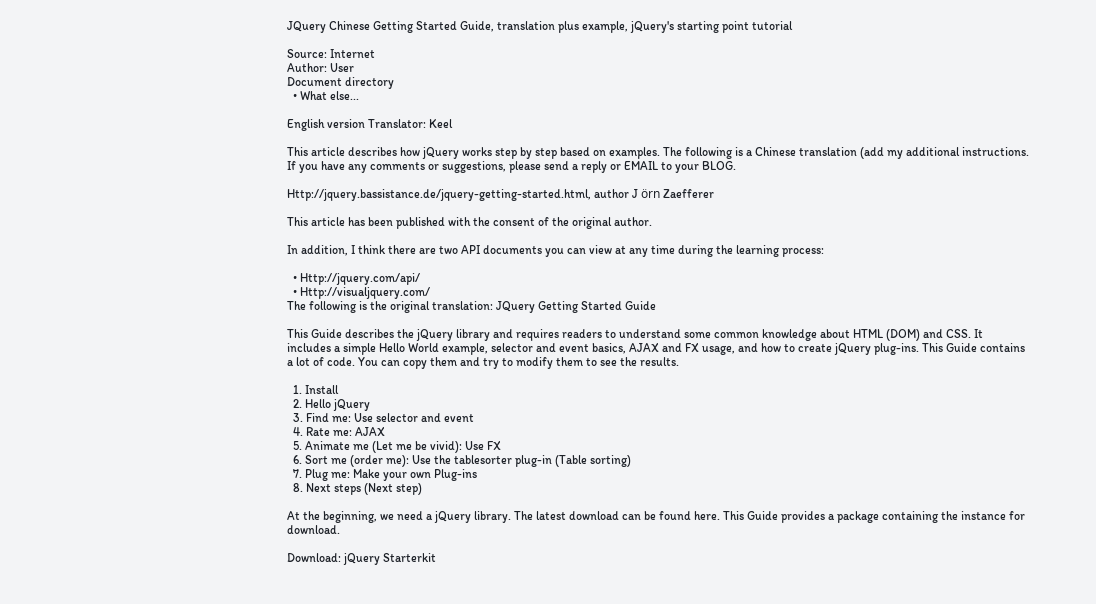JQuery Chinese Getting Started Guide, translation plus example, jQuery's starting point tutorial

Source: Internet
Author: User
Document directory
  • What else...

English version Translator: Keel

This article describes how jQuery works step by step based on examples. The following is a Chinese translation (add my additional instructions. If you have any comments or suggestions, please send a reply or EMAIL to your BLOG.

Http://jquery.bassistance.de/jquery-getting-started.html, author J örn Zaefferer

This article has been published with the consent of the original author.

In addition, I think there are two API documents you can view at any time during the learning process:

  • Http://jquery.com/api/
  • Http://visualjquery.com/
The following is the original translation: JQuery Getting Started Guide

This Guide describes the jQuery library and requires readers to understand some common knowledge about HTML (DOM) and CSS. It includes a simple Hello World example, selector and event basics, AJAX and FX usage, and how to create jQuery plug-ins. This Guide contains a lot of code. You can copy them and try to modify them to see the results.

  1. Install
  2. Hello jQuery
  3. Find me: Use selector and event
  4. Rate me: AJAX
  5. Animate me (Let me be vivid): Use FX
  6. Sort me (order me): Use the tablesorter plug-in (Table sorting)
  7. Plug me: Make your own Plug-ins
  8. Next steps (Next step)

At the beginning, we need a jQuery library. The latest download can be found here. This Guide provides a package containing the instance for download.

Download: jQuery Starterkit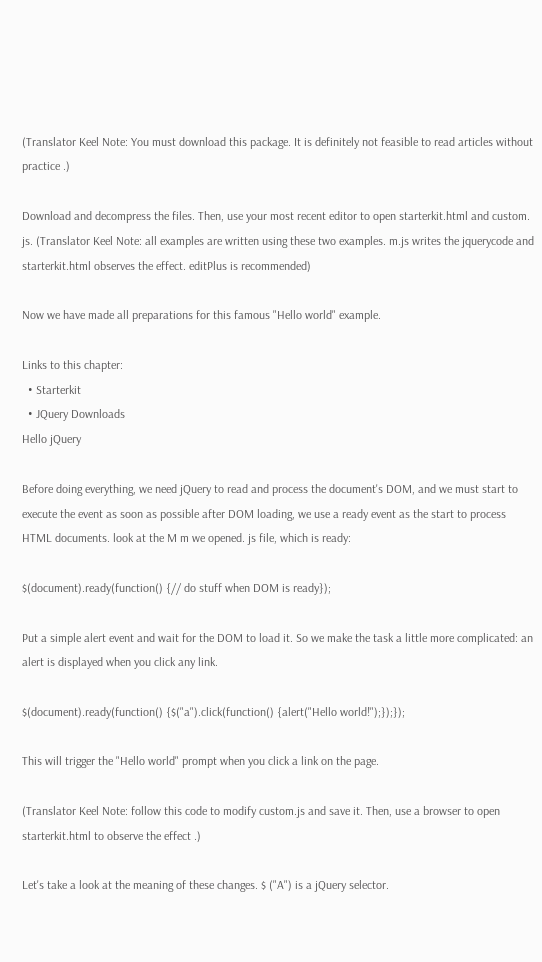(Translator Keel Note: You must download this package. It is definitely not feasible to read articles without practice .)

Download and decompress the files. Then, use your most recent editor to open starterkit.html and custom. js. (Translator Keel Note: all examples are written using these two examples. m.js writes the jquerycode and starterkit.html observes the effect. editPlus is recommended)

Now we have made all preparations for this famous "Hello world" example.

Links to this chapter:
  • Starterkit
  • JQuery Downloads
Hello jQuery

Before doing everything, we need jQuery to read and process the document's DOM, and we must start to execute the event as soon as possible after DOM loading, we use a ready event as the start to process HTML documents. look at the M m we opened. js file, which is ready:

$(document).ready(function() {// do stuff when DOM is ready});

Put a simple alert event and wait for the DOM to load it. So we make the task a little more complicated: an alert is displayed when you click any link.

$(document).ready(function() {$("a").click(function() {alert("Hello world!");});});

This will trigger the "Hello world" prompt when you click a link on the page.

(Translator Keel Note: follow this code to modify custom.js and save it. Then, use a browser to open starterkit.html to observe the effect .)

Let's take a look at the meaning of these changes. $ ("A") is a jQuery selector.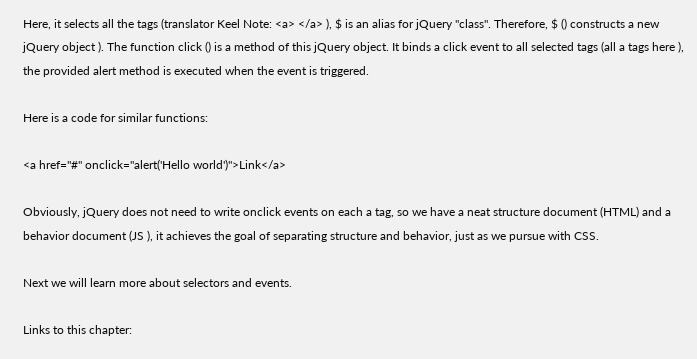Here, it selects all the tags (translator Keel Note: <a> </a> ), $ is an alias for jQuery "class". Therefore, $ () constructs a new jQuery object ). The function click () is a method of this jQuery object. It binds a click event to all selected tags (all a tags here ), the provided alert method is executed when the event is triggered.

Here is a code for similar functions:

<a href="#" onclick="alert('Hello world')">Link</a>

Obviously, jQuery does not need to write onclick events on each a tag, so we have a neat structure document (HTML) and a behavior document (JS ), it achieves the goal of separating structure and behavior, just as we pursue with CSS.

Next we will learn more about selectors and events.

Links to this chapter: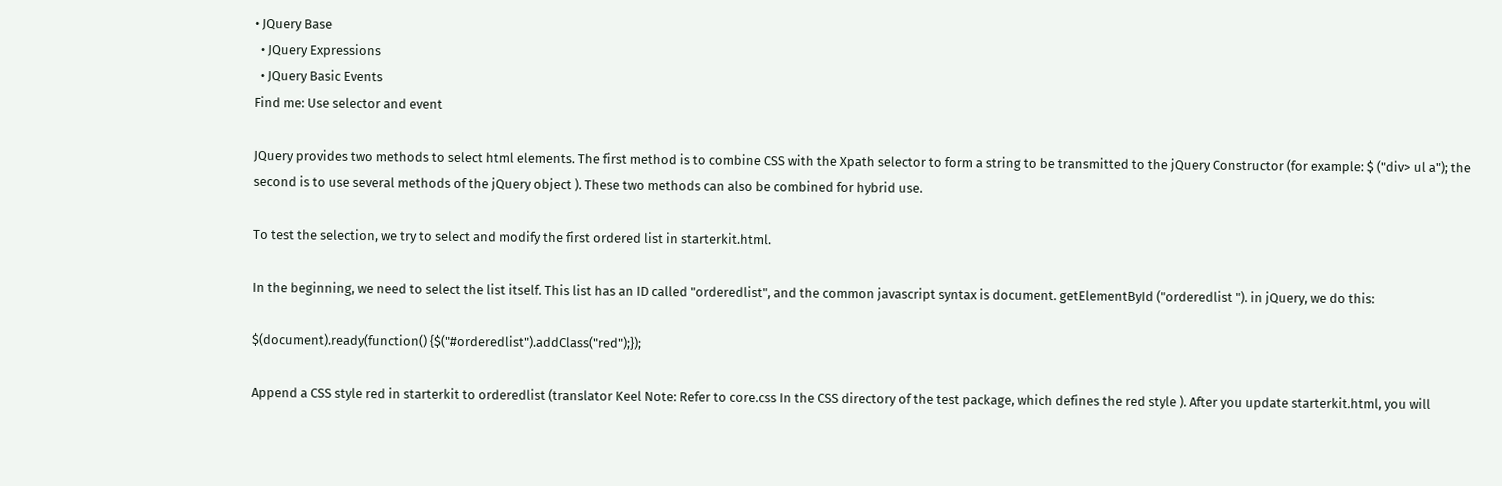• JQuery Base
  • JQuery Expressions
  • JQuery Basic Events
Find me: Use selector and event

JQuery provides two methods to select html elements. The first method is to combine CSS with the Xpath selector to form a string to be transmitted to the jQuery Constructor (for example: $ ("div> ul a"); the second is to use several methods of the jQuery object ). These two methods can also be combined for hybrid use.

To test the selection, we try to select and modify the first ordered list in starterkit.html.

In the beginning, we need to select the list itself. This list has an ID called "orderedlist", and the common javascript syntax is document. getElementById ("orderedlist "). in jQuery, we do this:

$(document).ready(function() {$("#orderedlist").addClass("red");});

Append a CSS style red in starterkit to orderedlist (translator Keel Note: Refer to core.css In the CSS directory of the test package, which defines the red style ). After you update starterkit.html, you will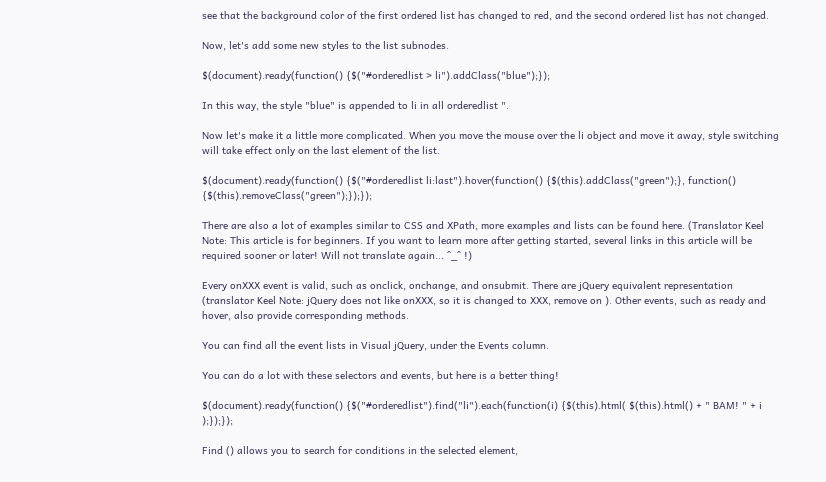see that the background color of the first ordered list has changed to red, and the second ordered list has not changed.

Now, let's add some new styles to the list subnodes.

$(document).ready(function() {$("#orderedlist > li").addClass("blue");});

In this way, the style "blue" is appended to li in all orderedlist ".

Now let's make it a little more complicated. When you move the mouse over the li object and move it away, style switching will take effect only on the last element of the list.

$(document).ready(function() {$("#orderedlist li:last").hover(function() {$(this).addClass("green");}, function() {$(this).removeClass("green");});});

There are also a lot of examples similar to CSS and XPath, more examples and lists can be found here. (Translator Keel Note: This article is for beginners. If you want to learn more after getting started, several links in this article will be required sooner or later! Will not translate again... ^_^ !)

Every onXXX event is valid, such as onclick, onchange, and onsubmit. There are jQuery equivalent representation (translator Keel Note: jQuery does not like onXXX, so it is changed to XXX, remove on ). Other events, such as ready and hover, also provide corresponding methods.

You can find all the event lists in Visual jQuery, under the Events column.

You can do a lot with these selectors and events, but here is a better thing!

$(document).ready(function() {$("#orderedlist").find("li").each(function(i) {$(this).html( $(this).html() + " BAM! " + i );});});

Find () allows you to search for conditions in the selected element,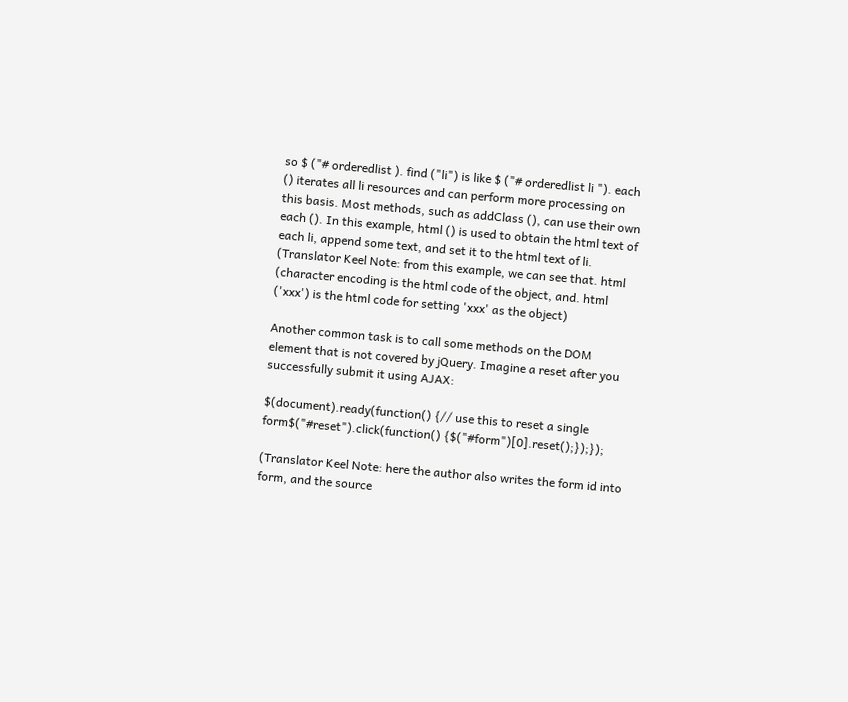so $ ("# orderedlist ). find ("li") is like $ ("# orderedlist li "). each () iterates all li resources and can perform more processing on this basis. Most methods, such as addClass (), can use their own each (). In this example, html () is used to obtain the html text of each li, append some text, and set it to the html text of li. (Translator Keel Note: from this example, we can see that. html (character encoding is the html code of the object, and. html ('xxx') is the html code for setting 'xxx' as the object)

Another common task is to call some methods on the DOM element that is not covered by jQuery. Imagine a reset after you successfully submit it using AJAX:

$(document).ready(function() {// use this to reset a single form$("#reset").click(function() {$("#form")[0].reset();});});

(Translator Keel Note: here the author also writes the form id into form, and the source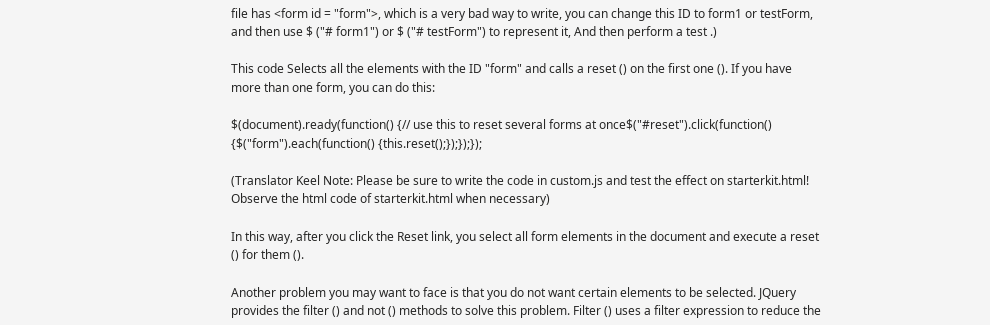file has <form id = "form">, which is a very bad way to write, you can change this ID to form1 or testForm, and then use $ ("# form1") or $ ("# testForm") to represent it, And then perform a test .)

This code Selects all the elements with the ID "form" and calls a reset () on the first one (). If you have more than one form, you can do this:

$(document).ready(function() {// use this to reset several forms at once$("#reset").click(function() {$("form").each(function() {this.reset();});});});

(Translator Keel Note: Please be sure to write the code in custom.js and test the effect on starterkit.html! Observe the html code of starterkit.html when necessary)

In this way, after you click the Reset link, you select all form elements in the document and execute a reset () for them ().

Another problem you may want to face is that you do not want certain elements to be selected. JQuery provides the filter () and not () methods to solve this problem. Filter () uses a filter expression to reduce the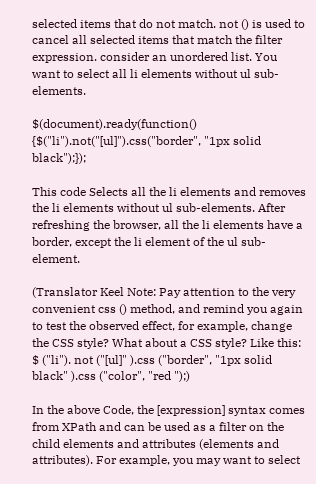selected items that do not match. not () is used to cancel all selected items that match the filter expression. consider an unordered list. You want to select all li elements without ul sub-elements.

$(document).ready(function() {$("li").not("[ul]").css("border", "1px solid black");});

This code Selects all the li elements and removes the li elements without ul sub-elements. After refreshing the browser, all the li elements have a border, except the li element of the ul sub-element.

(Translator Keel Note: Pay attention to the very convenient css () method, and remind you again to test the observed effect, for example, change the CSS style? What about a CSS style? Like this: $ ("li"). not ("[ul]" ).css ("border", "1px solid black" ).css ("color", "red ");)

In the above Code, the [expression] syntax comes from XPath and can be used as a filter on the child elements and attributes (elements and attributes). For example, you may want to select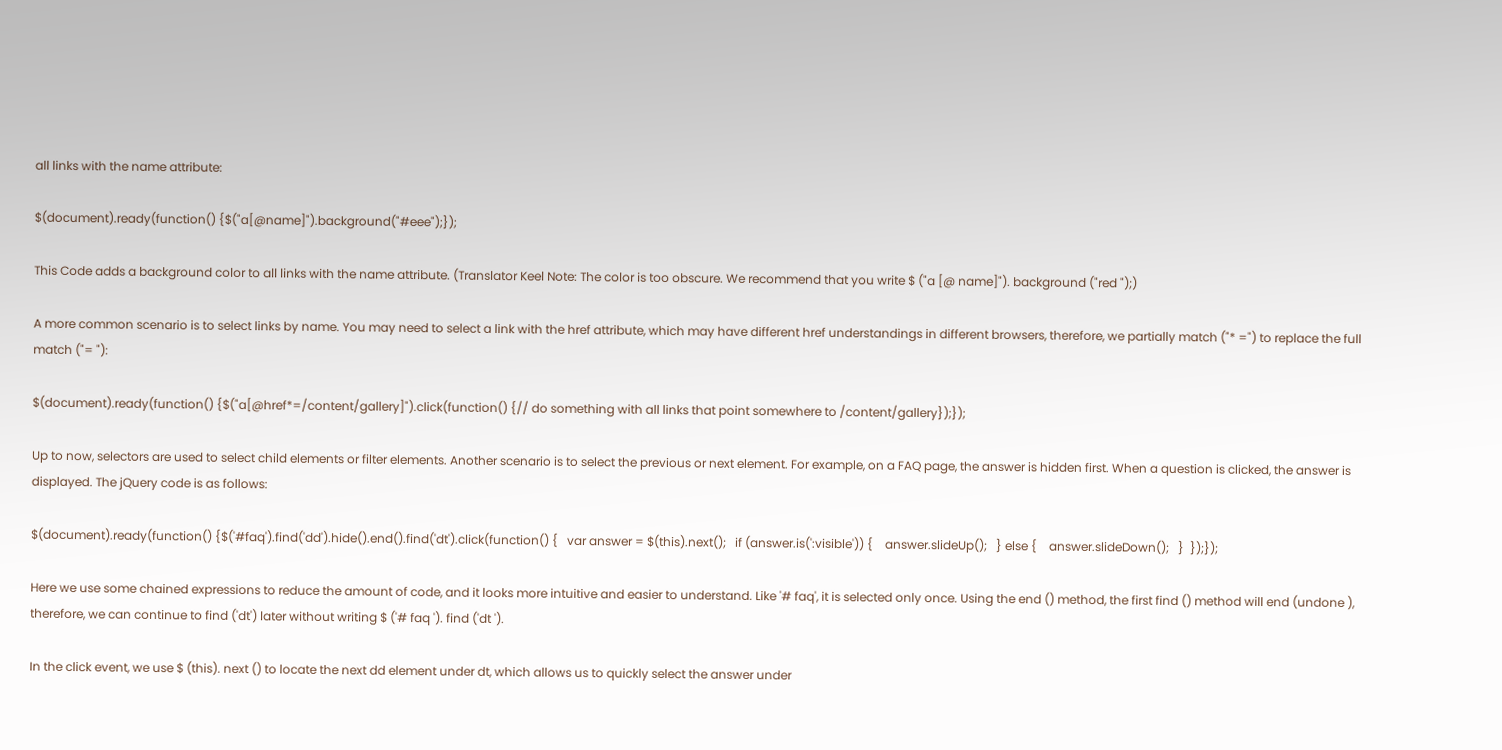all links with the name attribute:

$(document).ready(function() {$("a[@name]").background("#eee");});

This Code adds a background color to all links with the name attribute. (Translator Keel Note: The color is too obscure. We recommend that you write $ ("a [@ name]"). background ("red ");)

A more common scenario is to select links by name. You may need to select a link with the href attribute, which may have different href understandings in different browsers, therefore, we partially match ("* =") to replace the full match ("= "):

$(document).ready(function() {$("a[@href*=/content/gallery]").click(function() {// do something with all links that point somewhere to /content/gallery});});

Up to now, selectors are used to select child elements or filter elements. Another scenario is to select the previous or next element. For example, on a FAQ page, the answer is hidden first. When a question is clicked, the answer is displayed. The jQuery code is as follows:

$(document).ready(function() {$('#faq').find('dd').hide().end().find('dt').click(function() {   var answer = $(this).next();   if (answer.is(':visible')) {    answer.slideUp();   } else {    answer.slideDown();   }  });});

Here we use some chained expressions to reduce the amount of code, and it looks more intuitive and easier to understand. Like '# faq', it is selected only once. Using the end () method, the first find () method will end (undone ), therefore, we can continue to find ('dt') later without writing $ ('# faq '). find ('dt ').

In the click event, we use $ (this). next () to locate the next dd element under dt, which allows us to quickly select the answer under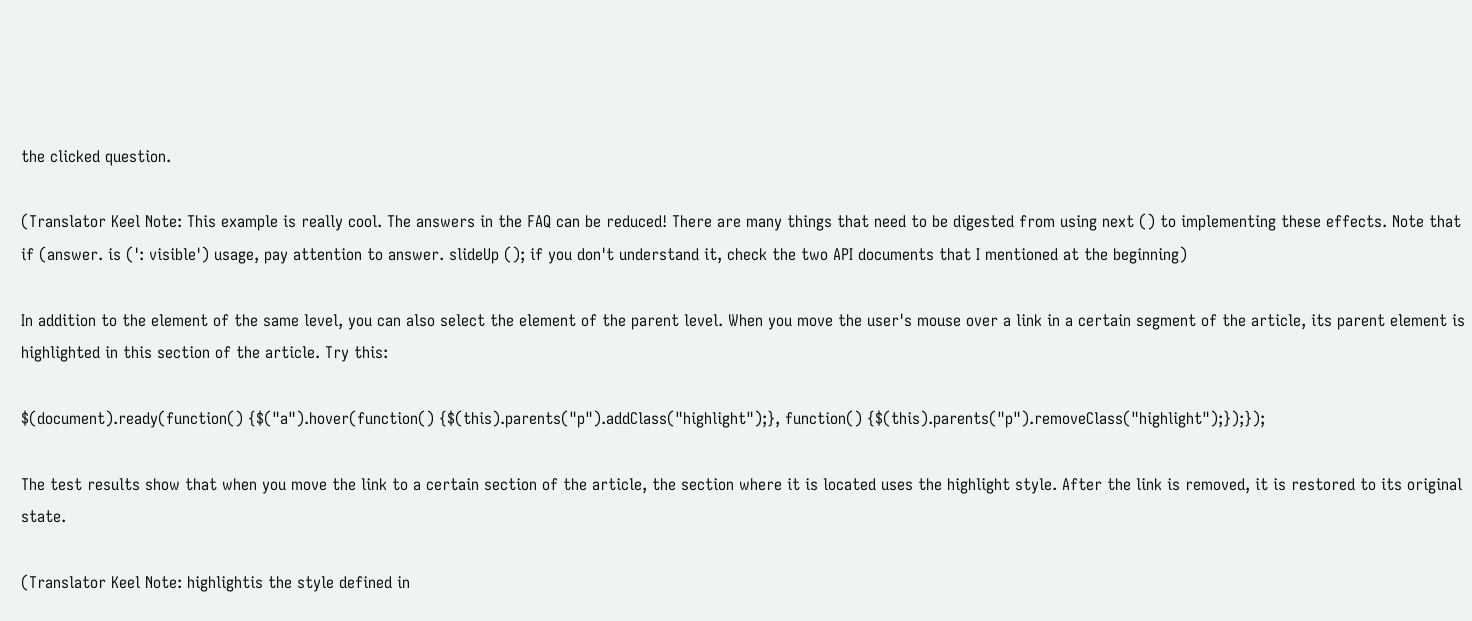the clicked question.

(Translator Keel Note: This example is really cool. The answers in the FAQ can be reduced! There are many things that need to be digested from using next () to implementing these effects. Note that if (answer. is (': visible') usage, pay attention to answer. slideUp (); if you don't understand it, check the two API documents that I mentioned at the beginning)

In addition to the element of the same level, you can also select the element of the parent level. When you move the user's mouse over a link in a certain segment of the article, its parent element is highlighted in this section of the article. Try this:

$(document).ready(function() {$("a").hover(function() {$(this).parents("p").addClass("highlight");}, function() {$(this).parents("p").removeClass("highlight");});});

The test results show that when you move the link to a certain section of the article, the section where it is located uses the highlight style. After the link is removed, it is restored to its original state.

(Translator Keel Note: highlightis the style defined in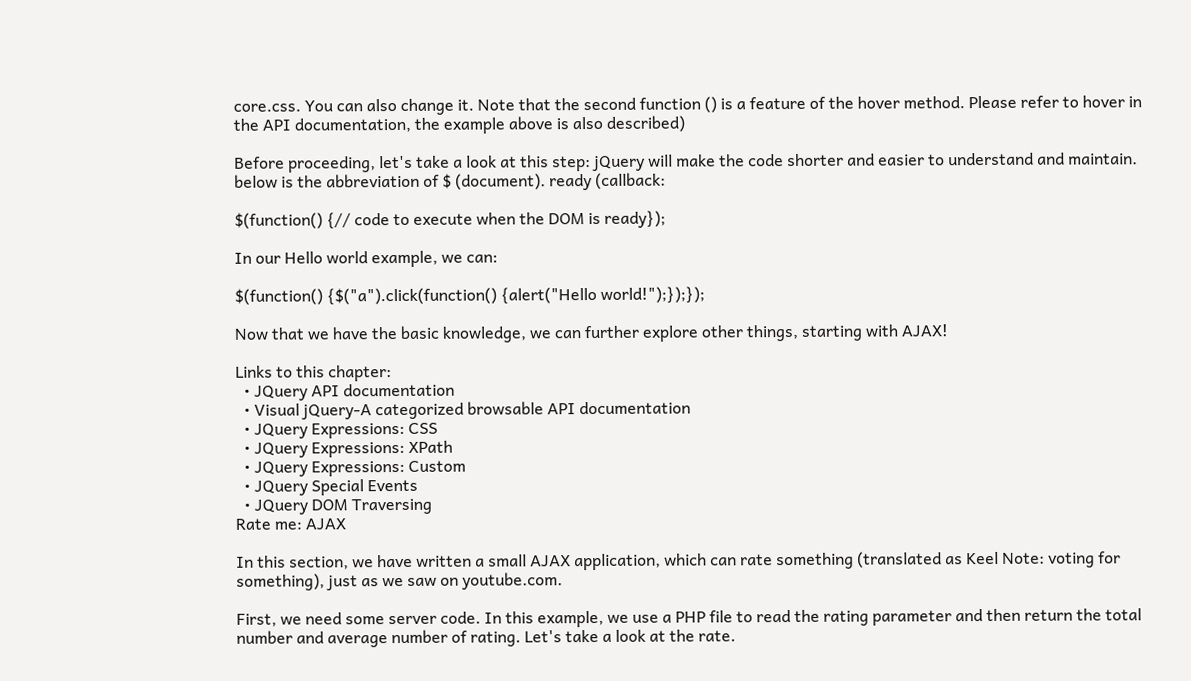core.css. You can also change it. Note that the second function () is a feature of the hover method. Please refer to hover in the API documentation, the example above is also described)

Before proceeding, let's take a look at this step: jQuery will make the code shorter and easier to understand and maintain. below is the abbreviation of $ (document). ready (callback:

$(function() {// code to execute when the DOM is ready});

In our Hello world example, we can:

$(function() {$("a").click(function() {alert("Hello world!");});});

Now that we have the basic knowledge, we can further explore other things, starting with AJAX!

Links to this chapter:
  • JQuery API documentation
  • Visual jQuery-A categorized browsable API documentation
  • JQuery Expressions: CSS
  • JQuery Expressions: XPath
  • JQuery Expressions: Custom
  • JQuery Special Events
  • JQuery DOM Traversing
Rate me: AJAX

In this section, we have written a small AJAX application, which can rate something (translated as Keel Note: voting for something), just as we saw on youtube.com.

First, we need some server code. In this example, we use a PHP file to read the rating parameter and then return the total number and average number of rating. Let's take a look at the rate.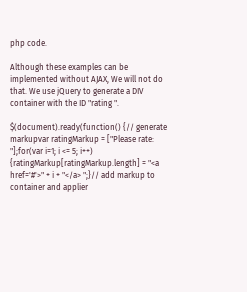php code.

Although these examples can be implemented without AJAX, We will not do that. We use jQuery to generate a DIV container with the ID "rating ".

$(document).ready(function() {// generate markupvar ratingMarkup = ["Please rate: "];for(var i=1; i <= 5; i++) {ratingMarkup[ratingMarkup.length] = "<a href='#'>" + i + "</a> ";}// add markup to container and applier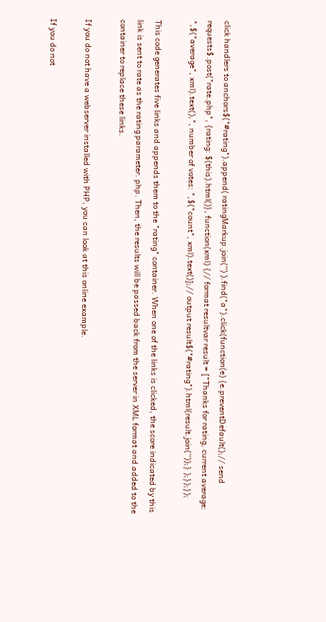click handlers to anchors$("#rating").append( ratingMarkup.join('') ).find("a").click(function(e) {e.preventDefault();// send requests$.post("rate.php", {rating: $(this).html()}, function(xml) {// format resultvar result = ["Thanks for rating, current average: ",$("average", xml).text(),", number of votes: ",$("count", xml).text()];// output result$("#rating").html(result.join(''));} );});});

This code generates five links and appends them to the "rating" container. When one of the links is clicked, the score indicated by this link is sent to rate as the rating parameter. php. Then, the results will be passed back from the server in XML format and added to the container to replace these links.

If you do not have a webserver installed with PHP, you can look at this online example.

If you do not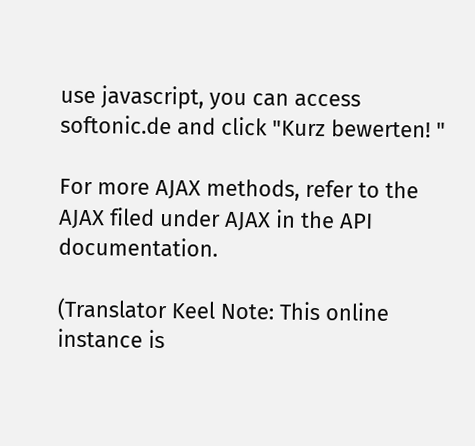use javascript, you can access softonic.de and click "Kurz bewerten! "

For more AJAX methods, refer to the AJAX filed under AJAX in the API documentation.

(Translator Keel Note: This online instance is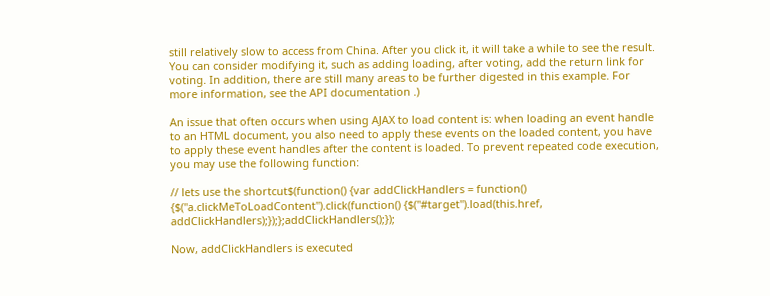still relatively slow to access from China. After you click it, it will take a while to see the result. You can consider modifying it, such as adding loading, after voting, add the return link for voting. In addition, there are still many areas to be further digested in this example. For more information, see the API documentation .)

An issue that often occurs when using AJAX to load content is: when loading an event handle to an HTML document, you also need to apply these events on the loaded content, you have to apply these event handles after the content is loaded. To prevent repeated code execution, you may use the following function:

// lets use the shortcut$(function() {var addClickHandlers = function() {$("a.clickMeToLoadContent").click(function() {$("#target").load(this.href, addClickHandlers);});};addClickHandlers();});

Now, addClickHandlers is executed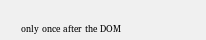only once after the DOM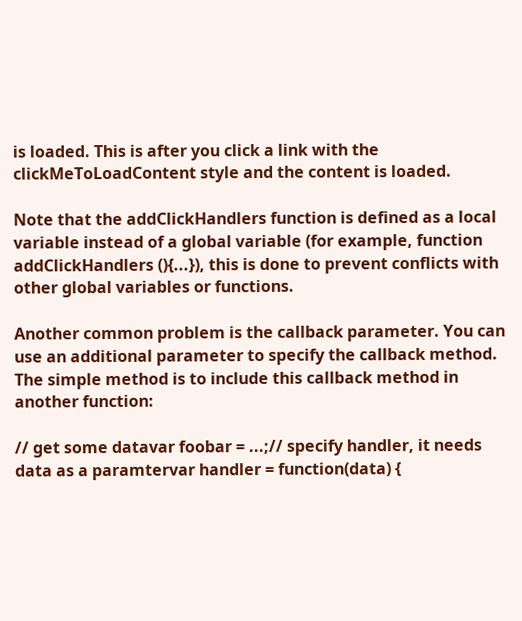is loaded. This is after you click a link with the clickMeToLoadContent style and the content is loaded.

Note that the addClickHandlers function is defined as a local variable instead of a global variable (for example, function addClickHandlers (){...}), this is done to prevent conflicts with other global variables or functions.

Another common problem is the callback parameter. You can use an additional parameter to specify the callback method. The simple method is to include this callback method in another function:

// get some datavar foobar = ...;// specify handler, it needs data as a paramtervar handler = function(data) {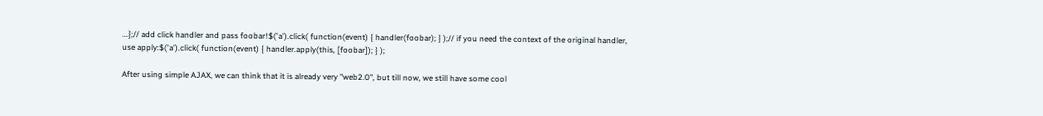...};// add click handler and pass foobar!$('a').click( function(event) { handler(foobar); } );// if you need the context of the original handler, use apply:$('a').click( function(event) { handler.apply(this, [foobar]); } );

After using simple AJAX, we can think that it is already very "web2.0", but till now, we still have some cool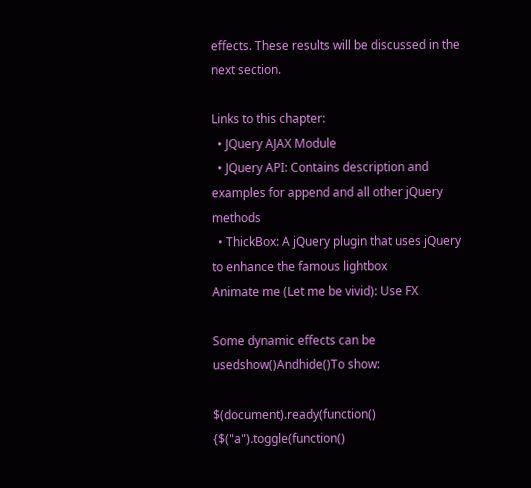effects. These results will be discussed in the next section.

Links to this chapter:
  • JQuery AJAX Module
  • JQuery API: Contains description and examples for append and all other jQuery methods
  • ThickBox: A jQuery plugin that uses jQuery to enhance the famous lightbox
Animate me (Let me be vivid): Use FX

Some dynamic effects can be usedshow()Andhide()To show:

$(document).ready(function() {$("a").toggle(function()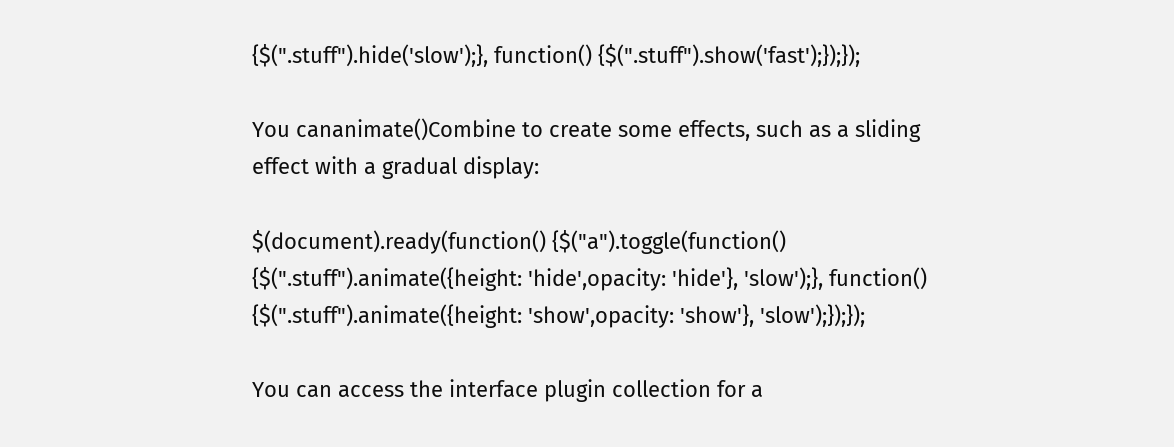{$(".stuff").hide('slow');}, function() {$(".stuff").show('fast');});});

You cananimate()Combine to create some effects, such as a sliding effect with a gradual display:

$(document).ready(function() {$("a").toggle(function() {$(".stuff").animate({height: 'hide',opacity: 'hide'}, 'slow');}, function() {$(".stuff").animate({height: 'show',opacity: 'show'}, 'slow');});});

You can access the interface plugin collection for a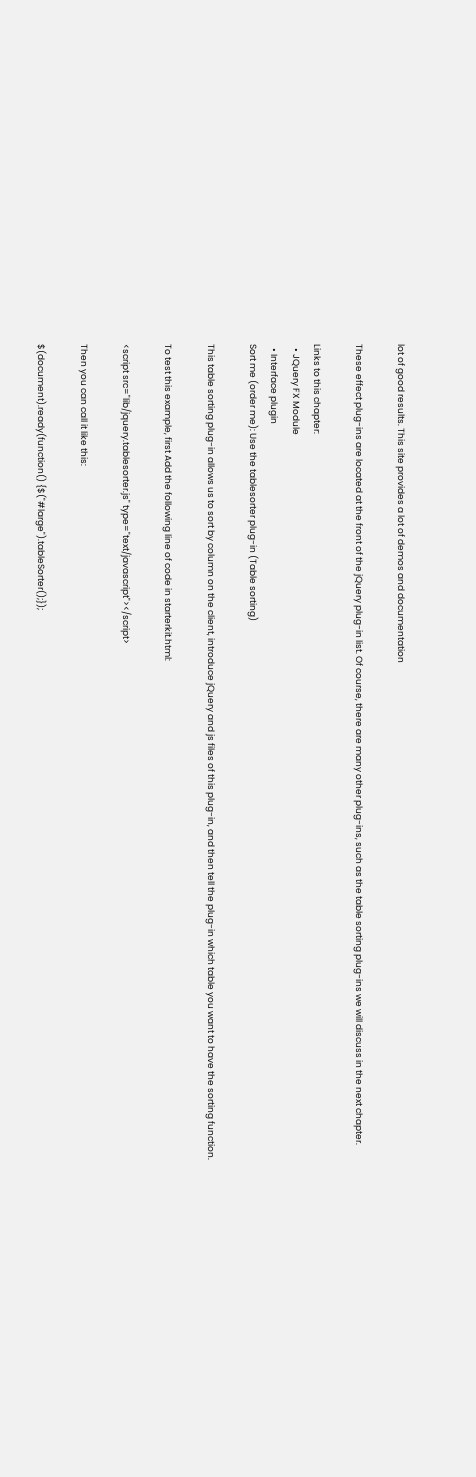lot of good results. This site provides a lot of demos and documentation

These effect plug-ins are located at the front of the jQuery plug-in list. Of course, there are many other plug-ins, such as the table sorting plug-ins we will discuss in the next chapter.

Links to this chapter:
  • JQuery FX Module
  • Interface plugin
Sort me (order me): Use the tablesorter plug-in (Table sorting)

This table sorting plug-in allows us to sort by column on the client, introduce jQuery and js files of this plug-in, and then tell the plug-in which table you want to have the sorting function.

To test this example, first Add the following line of code in starterkit.html:

<script src="lib/jquery.tablesorter.js" type="text/javascript"></script>

Then you can call it like this:

$(document).ready(function() {$("#large").tableSorter();});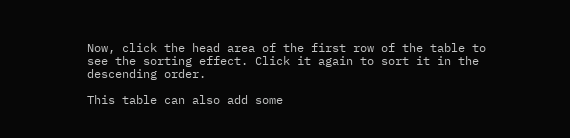Now, click the head area of the first row of the table to see the sorting effect. Click it again to sort it in the descending order.

This table can also add some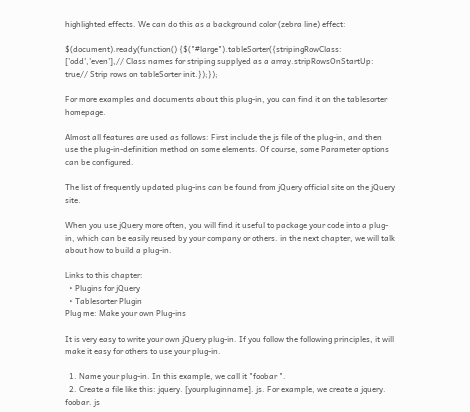highlighted effects. We can do this as a background color (zebra line) effect:

$(document).ready(function() {$("#large").tableSorter({stripingRowClass: ['odd','even'],// Class names for striping supplyed as a array.stripRowsOnStartUp: true// Strip rows on tableSorter init.});});

For more examples and documents about this plug-in, you can find it on the tablesorter homepage.

Almost all features are used as follows: First include the js file of the plug-in, and then use the plug-in-definition method on some elements. Of course, some Parameter options can be configured.

The list of frequently updated plug-ins can be found from jQuery official site on the jQuery site.

When you use jQuery more often, you will find it useful to package your code into a plug-in, which can be easily reused by your company or others. in the next chapter, we will talk about how to build a plug-in.

Links to this chapter:
  • Plugins for jQuery
  • Tablesorter Plugin
Plug me: Make your own Plug-ins

It is very easy to write your own jQuery plug-in. If you follow the following principles, it will make it easy for others to use your plug-in.

  1. Name your plug-in. In this example, we call it "foobar ".
  2. Create a file like this: jquery. [yourpluginname]. js. For example, we create a jquery. foobar. js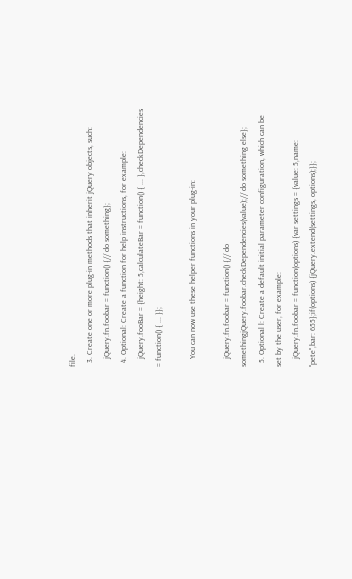file.
  3. Create one or more plug-in methods that inherit jQuery objects, such:
    jQuery.fn.foobar = function() {// do something};
  4. Optional: Create a function for help instructions, for example:
    jQuery.fooBar = {height: 5,calculateBar = function() { ... },checkDependencies = function() { ... }};

    You can now use these helper functions in your plug-in:

    jQuery.fn.foobar = function() {// do somethingjQuery.foobar.checkDependencies(value);// do something else};
  5. Optional l: Create a default initial parameter configuration, which can be set by the user, for example:
    jQuery.fn.foobar = function(options) {var settings = {value: 5,name: "pete",bar: 655};if(options) {jQuery.extend(settings, options);}};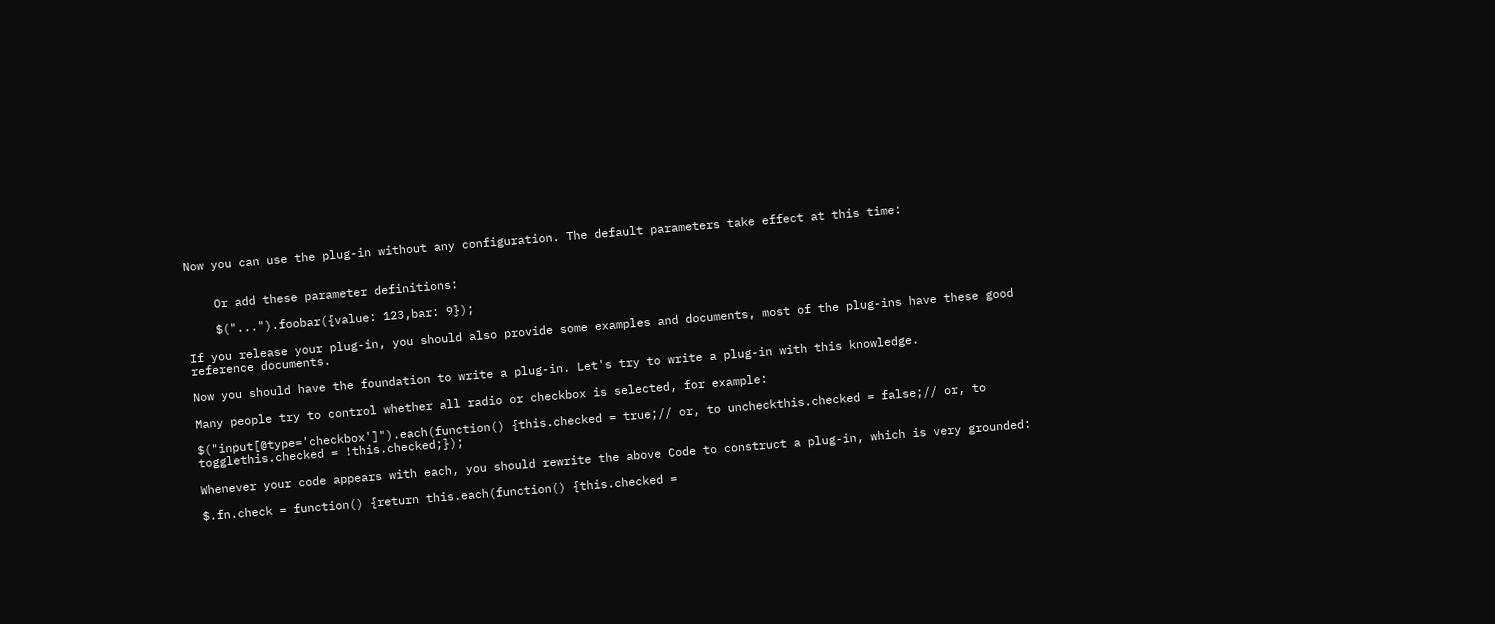Now you can use the plug-in without any configuration. The default parameters take effect at this time:


    Or add these parameter definitions:

    $("...").foobar({value: 123,bar: 9});

If you release your plug-in, you should also provide some examples and documents, most of the plug-ins have these good reference documents.

Now you should have the foundation to write a plug-in. Let's try to write a plug-in with this knowledge.

Many people try to control whether all radio or checkbox is selected, for example:

$("input[@type='checkbox']").each(function() {this.checked = true;// or, to uncheckthis.checked = false;// or, to togglethis.checked = !this.checked;});

Whenever your code appears with each, you should rewrite the above Code to construct a plug-in, which is very grounded:

$.fn.check = function() {return this.each(function() {this.checked =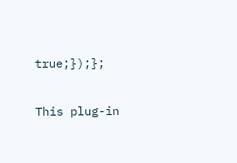true;});};

This plug-in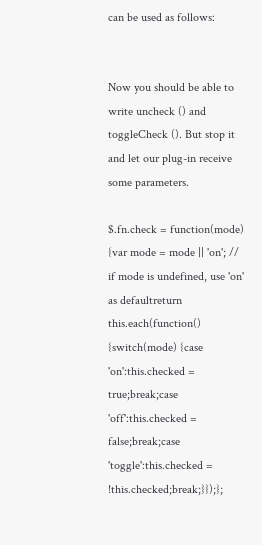can be used as follows:


Now you should be able to write uncheck () and toggleCheck (). But stop it and let our plug-in receive some parameters.

$.fn.check = function(mode) {var mode = mode || 'on'; // if mode is undefined, use 'on' as defaultreturn this.each(function() {switch(mode) {case 'on':this.checked = true;break;case 'off':this.checked = false;break;case 'toggle':this.checked = !this.checked;break;}});};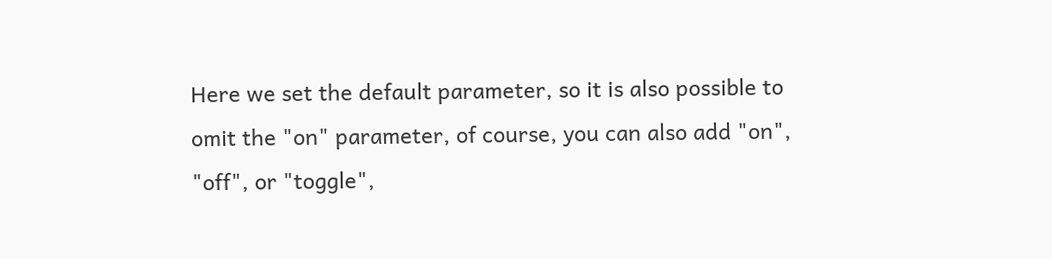Here we set the default parameter, so it is also possible to omit the "on" parameter, of course, you can also add "on", "off", or "toggle",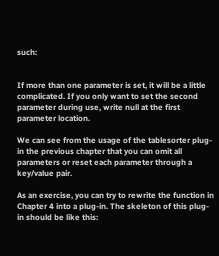such:


If more than one parameter is set, it will be a little complicated. If you only want to set the second parameter during use, write null at the first parameter location.

We can see from the usage of the tablesorter plug-in the previous chapter that you can omit all parameters or reset each parameter through a key/value pair.

As an exercise, you can try to rewrite the function in Chapter 4 into a plug-in. The skeleton of this plug-in should be like this: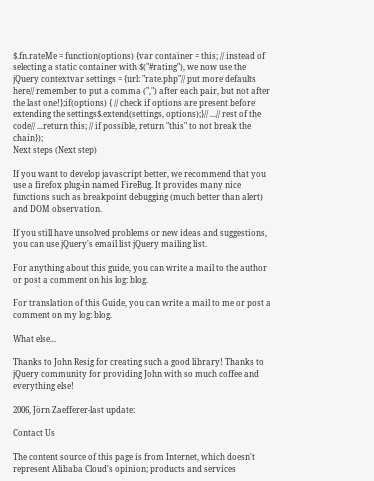$.fn.rateMe = function(options) {var container = this; // instead of selecting a static container with $("#rating"), we now use the jQuery contextvar settings = {url: "rate.php"// put more defaults here// remember to put a comma (",") after each pair, but not after the last one!};if(options) { // check if options are present before extending the settings$.extend(settings, options);}// ...// rest of the code// ...return this; // if possible, return "this" to not break the chain});
Next steps (Next step)

If you want to develop javascript better, we recommend that you use a firefox plug-in named FireBug. It provides many nice functions such as breakpoint debugging (much better than alert) and DOM observation.

If you still have unsolved problems or new ideas and suggestions, you can use jQuery's email list jQuery mailing list.

For anything about this guide, you can write a mail to the author or post a comment on his log: blog.

For translation of this Guide, you can write a mail to me or post a comment on my log: blog.

What else...

Thanks to John Resig for creating such a good library! Thanks to jQuery community for providing John with so much coffee and everything else!

2006, Jörn Zaefferer-last update:

Contact Us

The content source of this page is from Internet, which doesn't represent Alibaba Cloud's opinion; products and services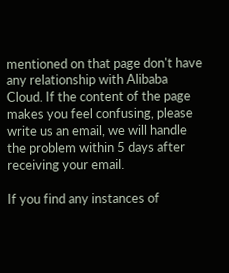mentioned on that page don't have any relationship with Alibaba Cloud. If the content of the page makes you feel confusing, please write us an email, we will handle the problem within 5 days after receiving your email.

If you find any instances of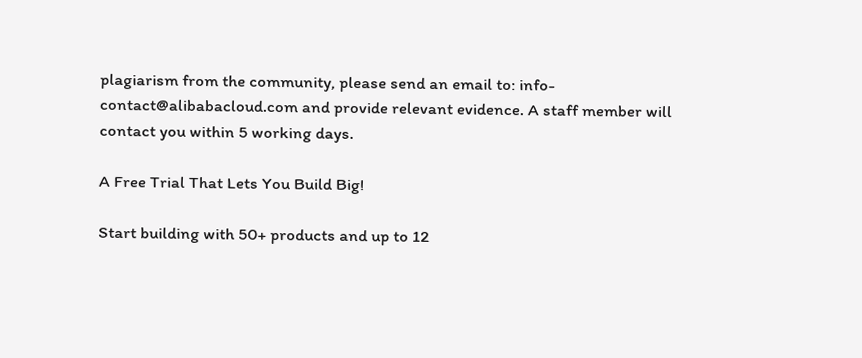plagiarism from the community, please send an email to: info-contact@alibabacloud.com and provide relevant evidence. A staff member will contact you within 5 working days.

A Free Trial That Lets You Build Big!

Start building with 50+ products and up to 12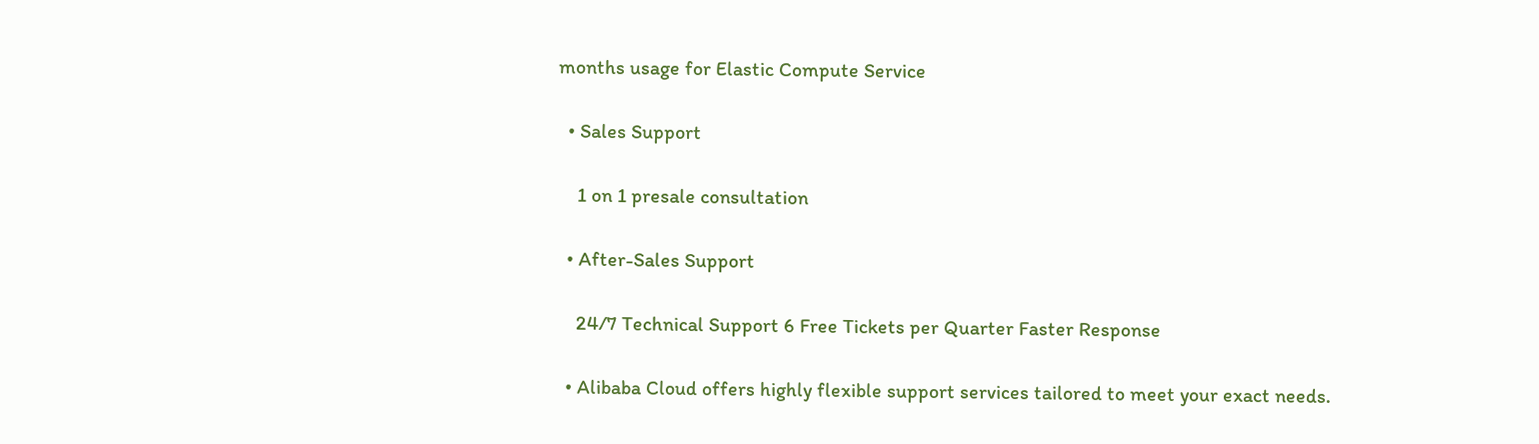months usage for Elastic Compute Service

  • Sales Support

    1 on 1 presale consultation

  • After-Sales Support

    24/7 Technical Support 6 Free Tickets per Quarter Faster Response

  • Alibaba Cloud offers highly flexible support services tailored to meet your exact needs.